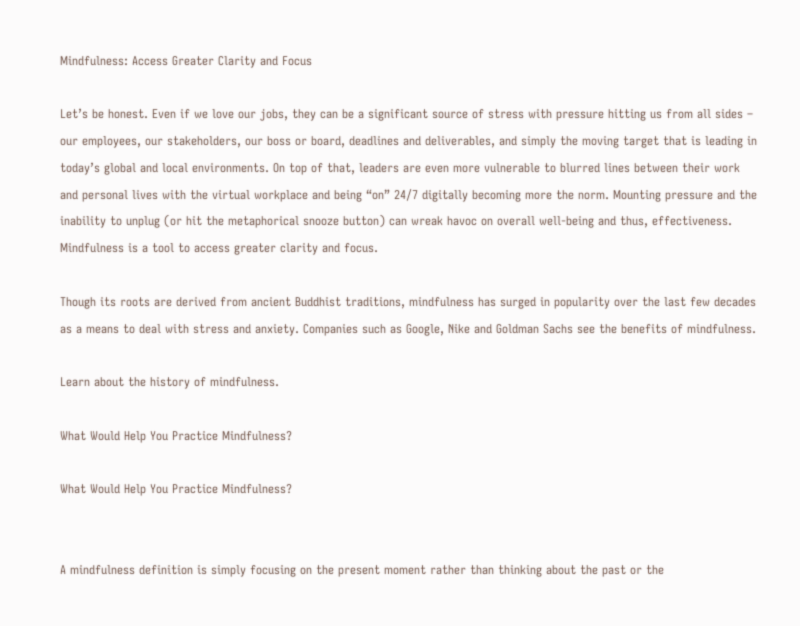Mindfulness: Access Greater Clarity and Focus

Let’s be honest. Even if we love our jobs, they can be a significant source of stress with pressure hitting us from all sides – our employees, our stakeholders, our boss or board, deadlines and deliverables, and simply the moving target that is leading in today’s global and local environments. On top of that, leaders are even more vulnerable to blurred lines between their work and personal lives with the virtual workplace and being “on” 24/7 digitally becoming more the norm. Mounting pressure and the inability to unplug (or hit the metaphorical snooze button) can wreak havoc on overall well-being and thus, effectiveness. Mindfulness is a tool to access greater clarity and focus.

Though its roots are derived from ancient Buddhist traditions, mindfulness has surged in popularity over the last few decades as a means to deal with stress and anxiety. Companies such as Google, Nike and Goldman Sachs see the benefits of mindfulness.

Learn about the history of mindfulness.

What Would Help You Practice Mindfulness?

What Would Help You Practice Mindfulness?


A mindfulness definition is simply focusing on the present moment rather than thinking about the past or the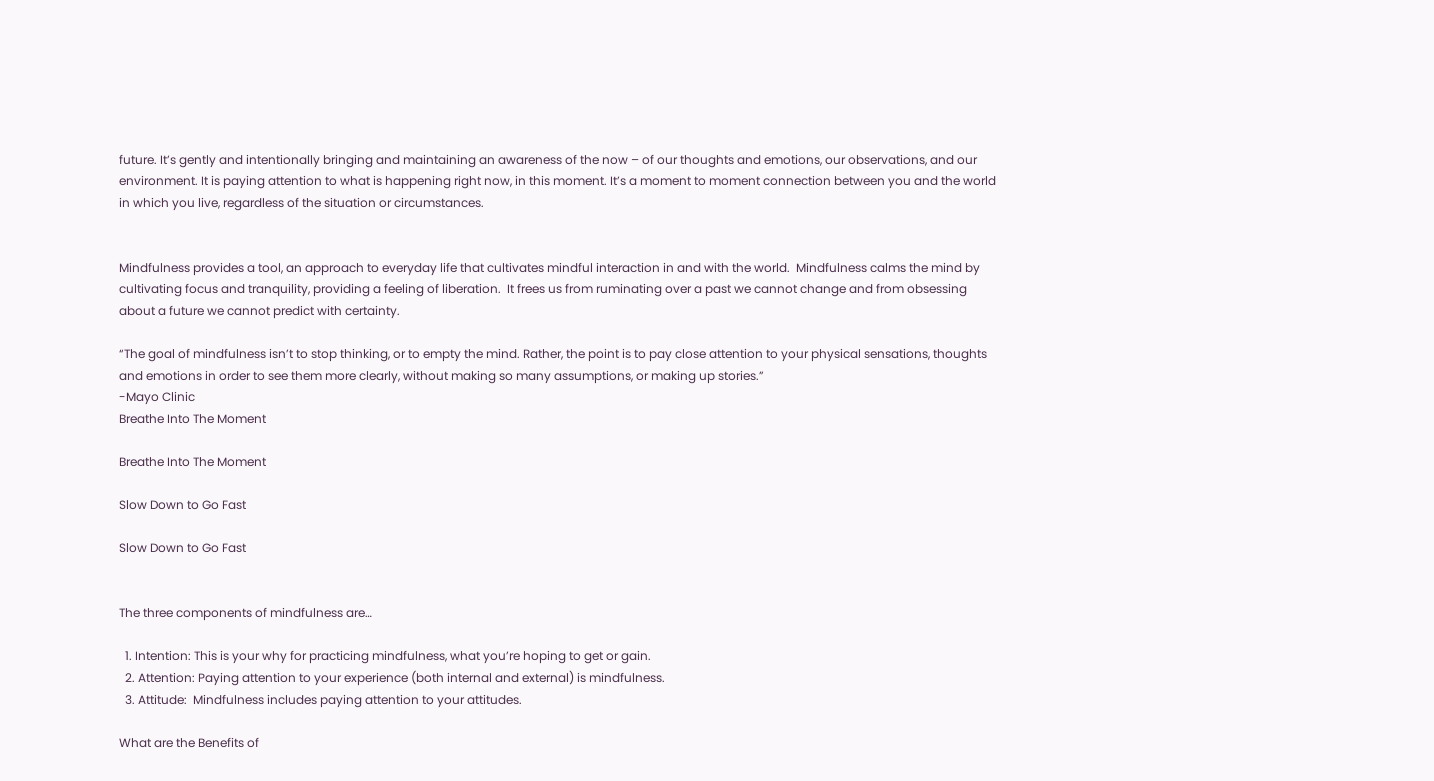future. It’s gently and intentionally bringing and maintaining an awareness of the now – of our thoughts and emotions, our observations, and our environment. It is paying attention to what is happening right now, in this moment. It’s a moment to moment connection between you and the world in which you live, regardless of the situation or circumstances.


Mindfulness provides a tool, an approach to everyday life that cultivates mindful interaction in and with the world.  Mindfulness calms the mind by cultivating focus and tranquility, providing a feeling of liberation.  It frees us from ruminating over a past we cannot change and from obsessing about a future we cannot predict with certainty.

“The goal of mindfulness isn’t to stop thinking, or to empty the mind. Rather, the point is to pay close attention to your physical sensations, thoughts and emotions in order to see them more clearly, without making so many assumptions, or making up stories.”
-Mayo Clinic
Breathe Into The Moment

Breathe Into The Moment

Slow Down to Go Fast

Slow Down to Go Fast


The three components of mindfulness are…

  1. Intention: This is your why for practicing mindfulness, what you’re hoping to get or gain.
  2. Attention: Paying attention to your experience (both internal and external) is mindfulness.
  3. Attitude:  Mindfulness includes paying attention to your attitudes.

What are the Benefits of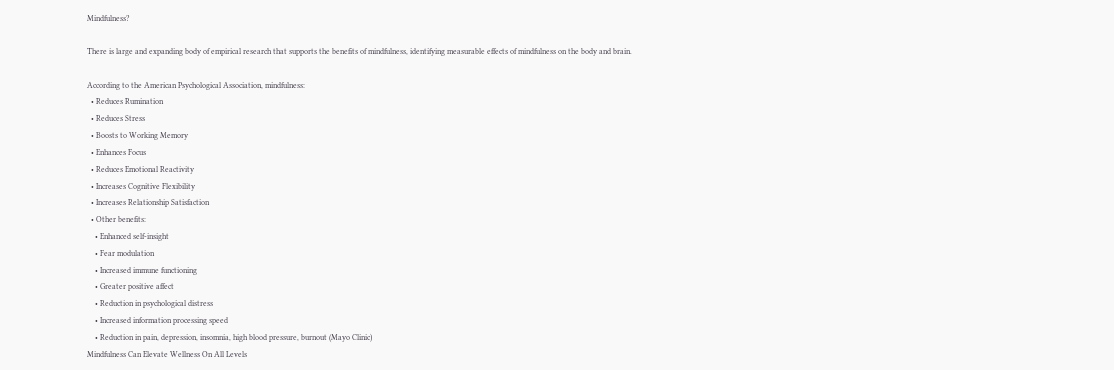Mindfulness?

There is large and expanding body of empirical research that supports the benefits of mindfulness, identifying measurable effects of mindfulness on the body and brain.

According to the American Psychological Association, mindfulness:
  • Reduces Rumination
  • Reduces Stress
  • Boosts to Working Memory
  • Enhances Focus
  • Reduces Emotional Reactivity
  • Increases Cognitive Flexibility
  • Increases Relationship Satisfaction
  • Other benefits:
    • Enhanced self-insight
    • Fear modulation
    • Increased immune functioning
    • Greater positive affect
    • Reduction in psychological distress
    • Increased information processing speed
    • Reduction in pain, depression, insomnia, high blood pressure, burnout (Mayo Clinic)
Mindfulness Can Elevate Wellness On All Levels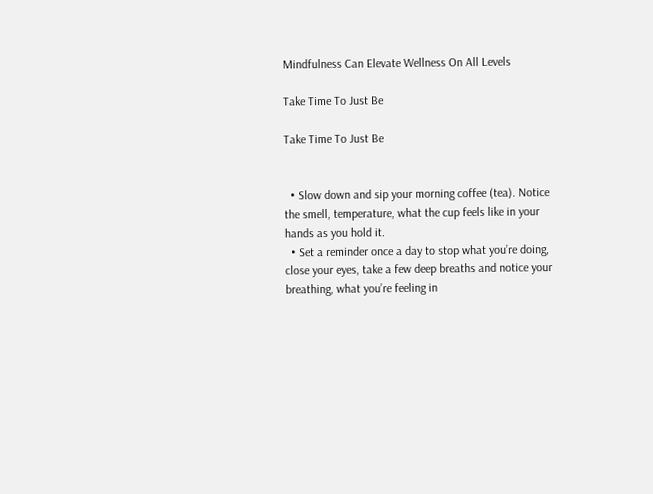Mindfulness Can Elevate Wellness On All Levels

Take Time To Just Be

Take Time To Just Be


  • Slow down and sip your morning coffee (tea). Notice the smell, temperature, what the cup feels like in your hands as you hold it.
  • Set a reminder once a day to stop what you’re doing, close your eyes, take a few deep breaths and notice your breathing, what you’re feeling in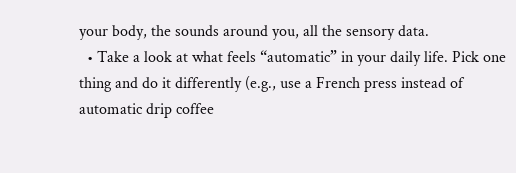your body, the sounds around you, all the sensory data.
  • Take a look at what feels “automatic” in your daily life. Pick one thing and do it differently (e.g., use a French press instead of automatic drip coffee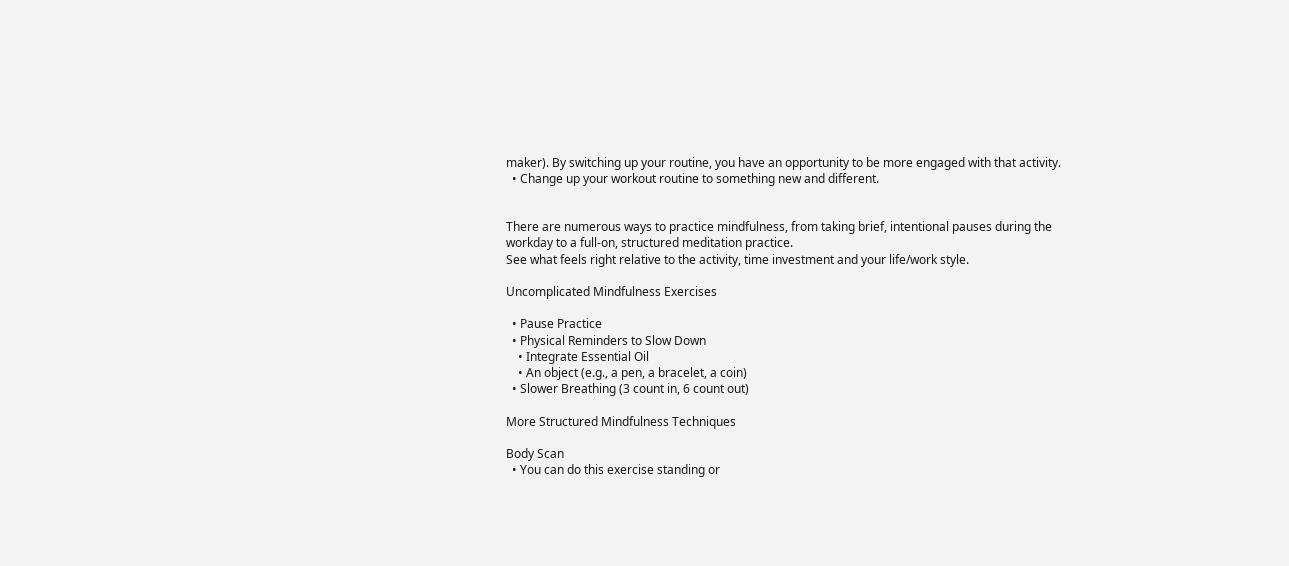maker). By switching up your routine, you have an opportunity to be more engaged with that activity.
  • Change up your workout routine to something new and different.


There are numerous ways to practice mindfulness, from taking brief, intentional pauses during the workday to a full-on, structured meditation practice.
See what feels right relative to the activity, time investment and your life/work style.

Uncomplicated Mindfulness Exercises

  • Pause Practice
  • Physical Reminders to Slow Down
    • Integrate Essential Oil
    • An object (e.g., a pen, a bracelet, a coin)
  • Slower Breathing (3 count in, 6 count out)

More Structured Mindfulness Techniques

Body Scan
  • You can do this exercise standing or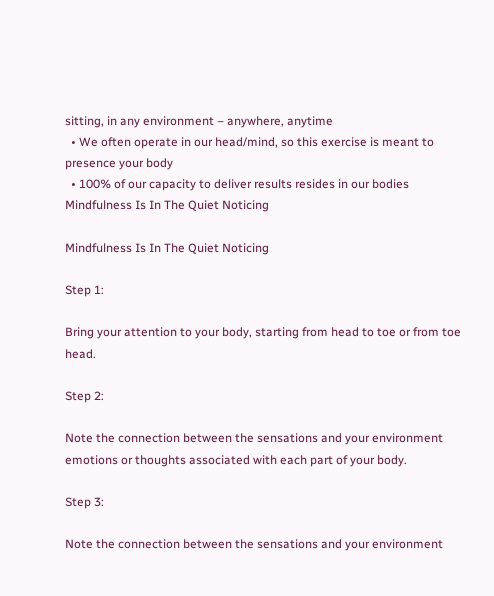sitting, in any environment – anywhere, anytime
  • We often operate in our head/mind, so this exercise is meant to presence your body
  • 100% of our capacity to deliver results resides in our bodies
Mindfulness Is In The Quiet Noticing

Mindfulness Is In The Quiet Noticing

Step 1:

Bring your attention to your body, starting from head to toe or from toe head.

Step 2:

Note the connection between the sensations and your environment emotions or thoughts associated with each part of your body.

Step 3:

Note the connection between the sensations and your environment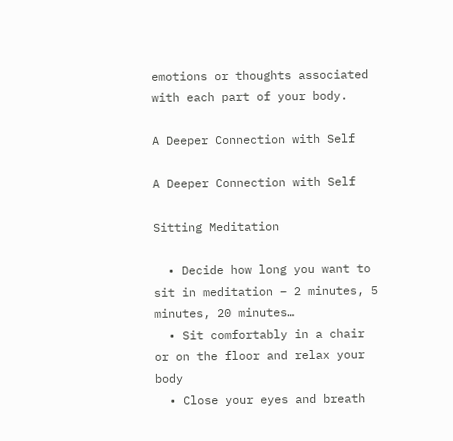emotions or thoughts associated with each part of your body.

A Deeper Connection with Self

A Deeper Connection with Self

Sitting Meditation

  • Decide how long you want to sit in meditation – 2 minutes, 5 minutes, 20 minutes…
  • Sit comfortably in a chair or on the floor and relax your body
  • Close your eyes and breath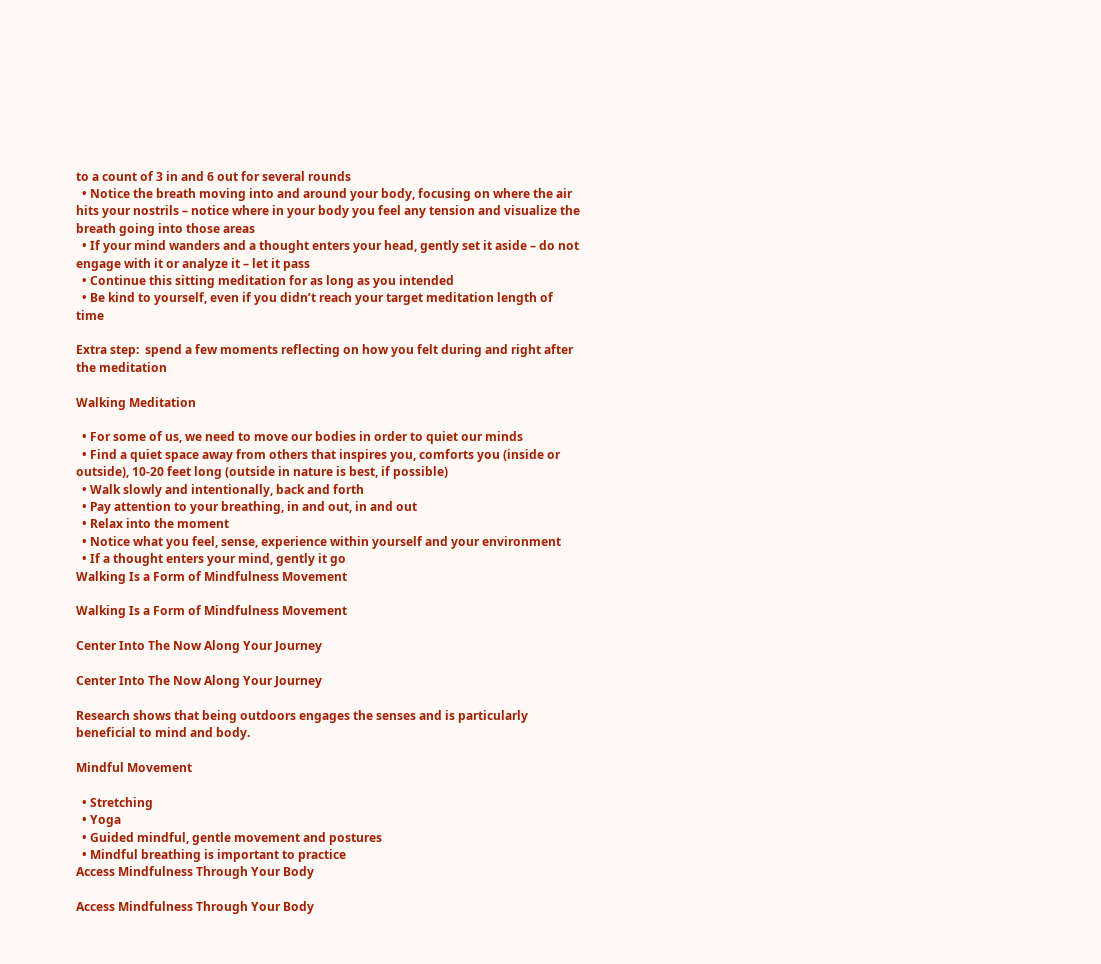to a count of 3 in and 6 out for several rounds
  • Notice the breath moving into and around your body, focusing on where the air hits your nostrils – notice where in your body you feel any tension and visualize the breath going into those areas
  • If your mind wanders and a thought enters your head, gently set it aside – do not engage with it or analyze it – let it pass
  • Continue this sitting meditation for as long as you intended
  • Be kind to yourself, even if you didn’t reach your target meditation length of time

Extra step:  spend a few moments reflecting on how you felt during and right after the meditation

Walking Meditation

  • For some of us, we need to move our bodies in order to quiet our minds
  • Find a quiet space away from others that inspires you, comforts you (inside or outside), 10-20 feet long (outside in nature is best, if possible)
  • Walk slowly and intentionally, back and forth
  • Pay attention to your breathing, in and out, in and out
  • Relax into the moment
  • Notice what you feel, sense, experience within yourself and your environment
  • If a thought enters your mind, gently it go
Walking Is a Form of Mindfulness Movement

Walking Is a Form of Mindfulness Movement

Center Into The Now Along Your Journey

Center Into The Now Along Your Journey

Research shows that being outdoors engages the senses and is particularly beneficial to mind and body.

Mindful Movement

  • Stretching
  • Yoga
  • Guided mindful, gentle movement and postures
  • Mindful breathing is important to practice
Access Mindfulness Through Your Body

Access Mindfulness Through Your Body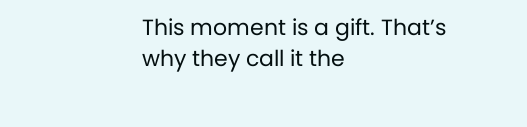This moment is a gift. That’s why they call it the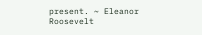present. ~ Eleanor Roosevelt